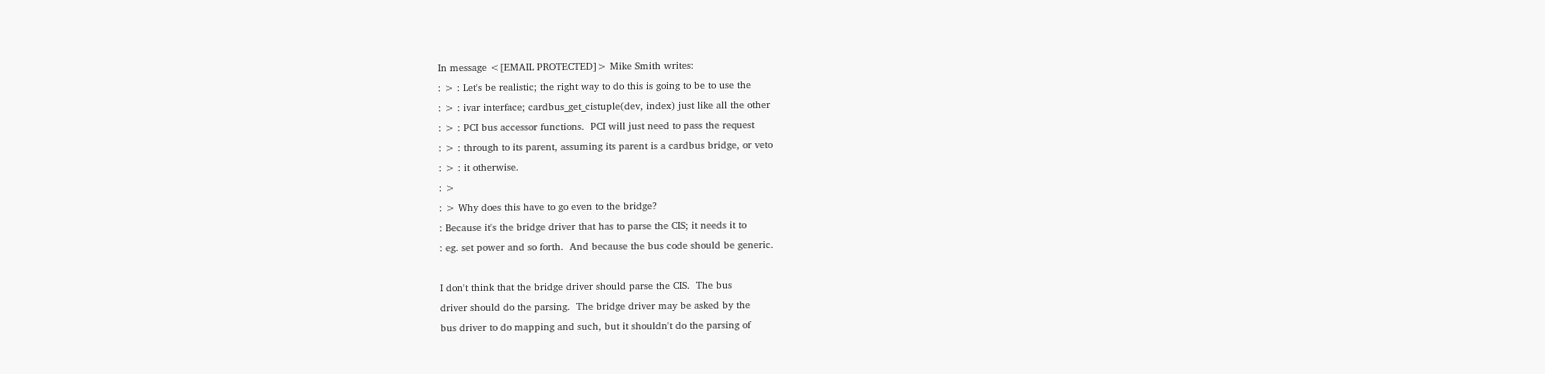In message <[EMAIL PROTECTED]> Mike Smith writes:
: > : Let's be realistic; the right way to do this is going to be to use the
: > : ivar interface; cardbus_get_cistuple(dev, index) just like all the other
: > : PCI bus accessor functions.  PCI will just need to pass the request
: > : through to its parent, assuming its parent is a cardbus bridge, or veto
: > : it otherwise.
: >
: > Why does this have to go even to the bridge?
: Because it's the bridge driver that has to parse the CIS; it needs it to
: eg. set power and so forth.  And because the bus code should be generic.

I don't think that the bridge driver should parse the CIS.  The bus
driver should do the parsing.  The bridge driver may be asked by the
bus driver to do mapping and such, but it shouldn't do the parsing of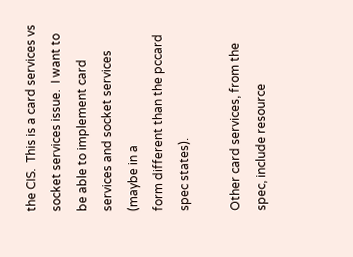the CIS.  This is a card services vs socket services issue.  I want to
be able to implement card services and socket services (maybe in a
form different than the pccard spec states).

Other card services, from the spec, include resource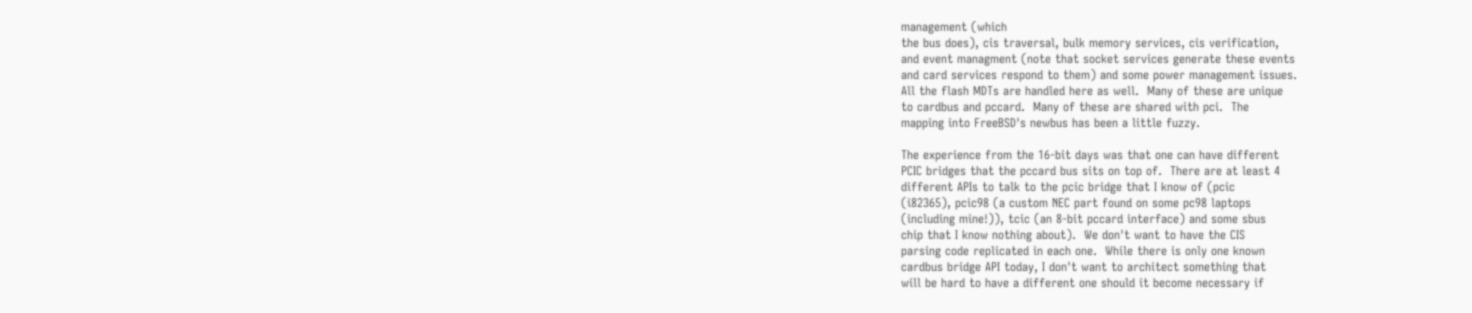management (which
the bus does), cis traversal, bulk memory services, cis verification,
and event managment (note that socket services generate these events
and card services respond to them) and some power management issues.
All the flash MDTs are handled here as well.  Many of these are unique
to cardbus and pccard.  Many of these are shared with pci.  The
mapping into FreeBSD's newbus has been a little fuzzy.

The experience from the 16-bit days was that one can have different
PCIC bridges that the pccard bus sits on top of.  There are at least 4
different APIs to talk to the pcic bridge that I know of (pcic
(i82365), pcic98 (a custom NEC part found on some pc98 laptops
(including mine!)), tcic (an 8-bit pccard interface) and some sbus
chip that I know nothing about).  We don't want to have the CIS
parsing code replicated in each one.  While there is only one known
cardbus bridge API today, I don't want to architect something that
will be hard to have a different one should it become necessary if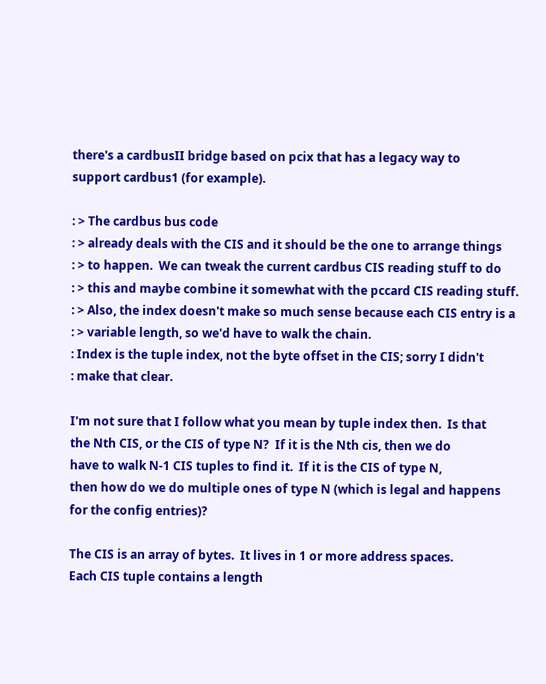there's a cardbusII bridge based on pcix that has a legacy way to
support cardbus1 (for example).

: > The cardbus bus code
: > already deals with the CIS and it should be the one to arrange things
: > to happen.  We can tweak the current cardbus CIS reading stuff to do
: > this and maybe combine it somewhat with the pccard CIS reading stuff.
: > Also, the index doesn't make so much sense because each CIS entry is a
: > variable length, so we'd have to walk the chain.
: Index is the tuple index, not the byte offset in the CIS; sorry I didn't
: make that clear.

I'm not sure that I follow what you mean by tuple index then.  Is that
the Nth CIS, or the CIS of type N?  If it is the Nth cis, then we do
have to walk N-1 CIS tuples to find it.  If it is the CIS of type N,
then how do we do multiple ones of type N (which is legal and happens
for the config entries)?

The CIS is an array of bytes.  It lives in 1 or more address spaces.
Each CIS tuple contains a length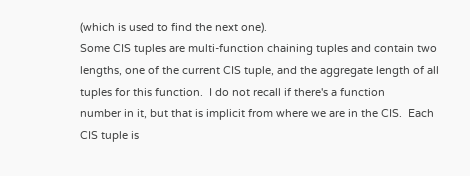(which is used to find the next one).
Some CIS tuples are multi-function chaining tuples and contain two
lengths, one of the current CIS tuple, and the aggregate length of all
tuples for this function.  I do not recall if there's a function
number in it, but that is implicit from where we are in the CIS.  Each
CIS tuple is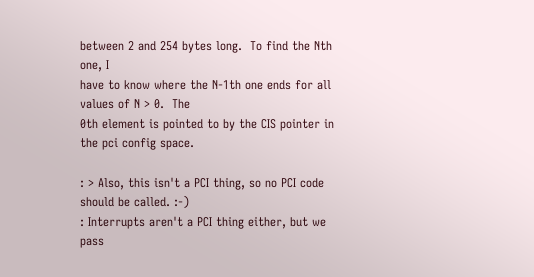between 2 and 254 bytes long.  To find the Nth one, I
have to know where the N-1th one ends for all values of N > 0.  The
0th element is pointed to by the CIS pointer in the pci config space.

: > Also, this isn't a PCI thing, so no PCI code should be called. :-)
: Interrupts aren't a PCI thing either, but we pass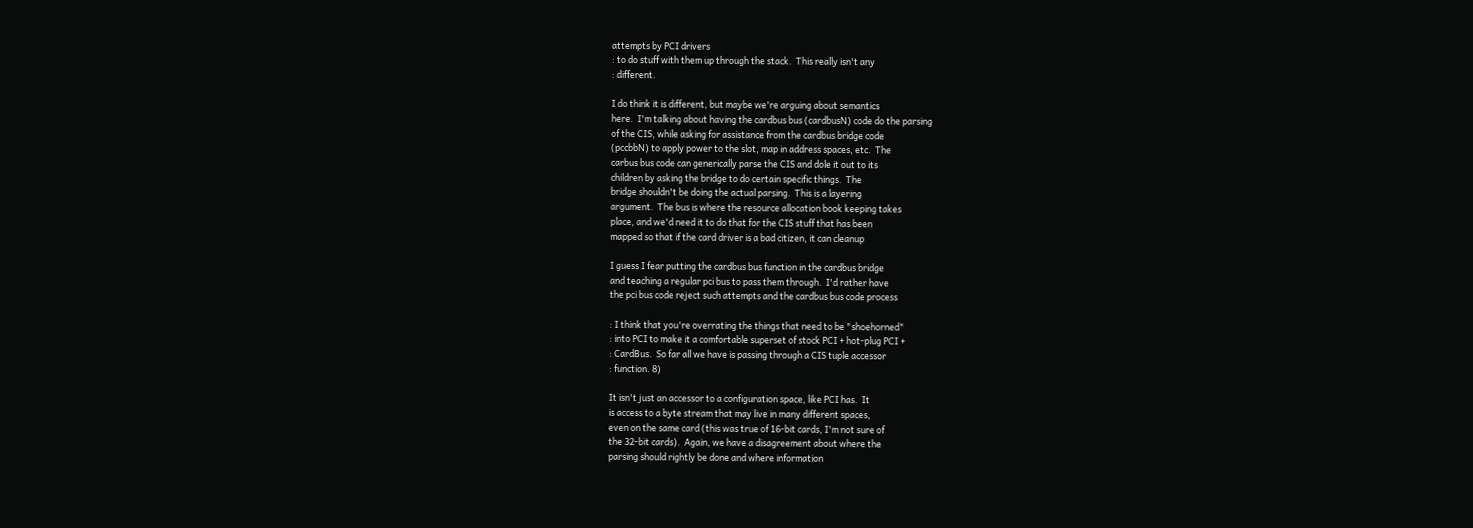attempts by PCI drivers
: to do stuff with them up through the stack.  This really isn't any
: different.

I do think it is different, but maybe we're arguing about semantics
here.  I'm talking about having the cardbus bus (cardbusN) code do the parsing
of the CIS, while asking for assistance from the cardbus bridge code
(pccbbN) to apply power to the slot, map in address spaces, etc.  The
carbus bus code can generically parse the CIS and dole it out to its
children by asking the bridge to do certain specific things.  The
bridge shouldn't be doing the actual parsing.  This is a layering
argument.  The bus is where the resource allocation book keeping takes
place, and we'd need it to do that for the CIS stuff that has been
mapped so that if the card driver is a bad citizen, it can cleanup

I guess I fear putting the cardbus bus function in the cardbus bridge
and teaching a regular pci bus to pass them through.  I'd rather have
the pci bus code reject such attempts and the cardbus bus code process

: I think that you're overrating the things that need to be "shoehorned"
: into PCI to make it a comfortable superset of stock PCI + hot-plug PCI +
: CardBus.  So far all we have is passing through a CIS tuple accessor
: function. 8)

It isn't just an accessor to a configuration space, like PCI has.  It
is access to a byte stream that may live in many different spaces,
even on the same card (this was true of 16-bit cards, I'm not sure of
the 32-bit cards).  Again, we have a disagreement about where the
parsing should rightly be done and where information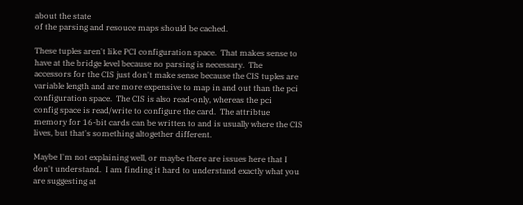about the state
of the parsing and resouce maps should be cached.

These tuples aren't like PCI configuration space.  That makes sense to
have at the bridge level because no parsing is necessary.  The
accessors for the CIS just don't make sense because the CIS tuples are
variable length and are more expensive to map in and out than the pci
configuration space.  The CIS is also read-only, whereas the pci
config space is read/write to configure the card.  The attribtue
memory for 16-bit cards can be written to and is usually where the CIS
lives, but that's something altogether different.

Maybe I'm not explaining well, or maybe there are issues here that I
don't understand.  I am finding it hard to understand exactly what you
are suggesting at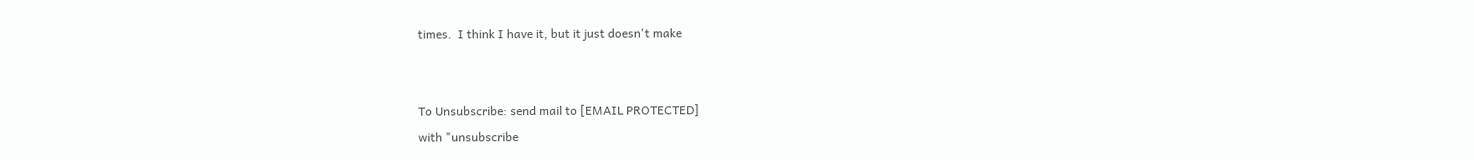times.  I think I have it, but it just doesn't make


To Unsubscribe: send mail to [EMAIL PROTECTED]
with "unsubscribe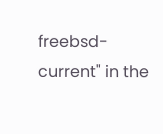freebsd-current" in the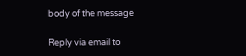body of the message

Reply via email to